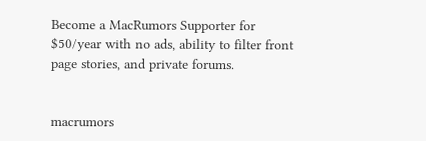Become a MacRumors Supporter for $50/year with no ads, ability to filter front page stories, and private forums.


macrumors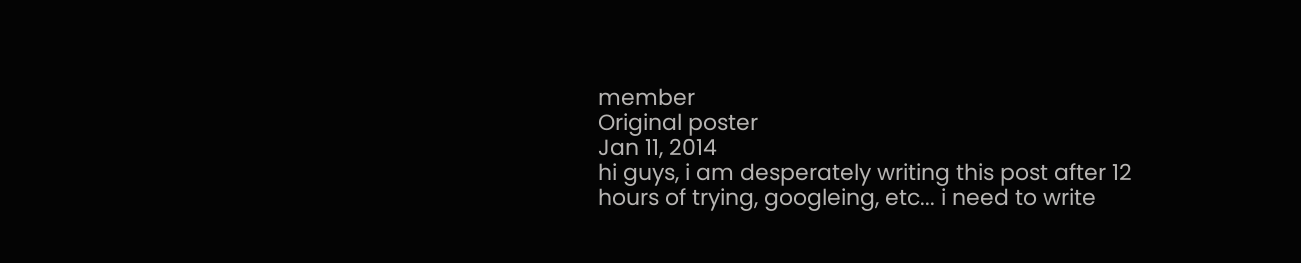member
Original poster
Jan 11, 2014
hi guys, i am desperately writing this post after 12 hours of trying, googleing, etc... i need to write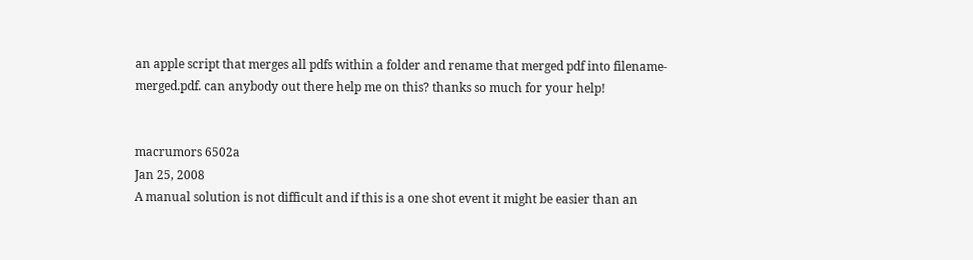an apple script that merges all pdfs within a folder and rename that merged pdf into filename-merged.pdf. can anybody out there help me on this? thanks so much for your help!


macrumors 6502a
Jan 25, 2008
A manual solution is not difficult and if this is a one shot event it might be easier than an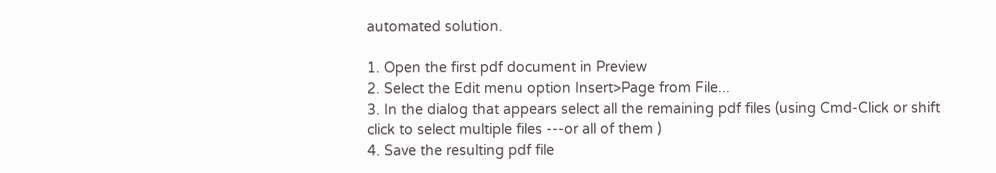automated solution.

1. Open the first pdf document in Preview
2. Select the Edit menu option Insert>Page from File...
3. In the dialog that appears select all the remaining pdf files (using Cmd-Click or shift click to select multiple files ---or all of them )
4. Save the resulting pdf file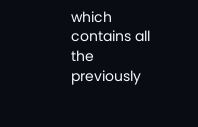which contains all the previously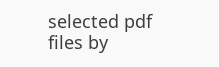selected pdf files by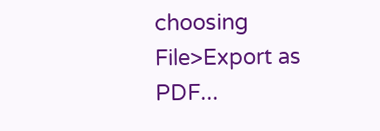choosing File>Export as PDF...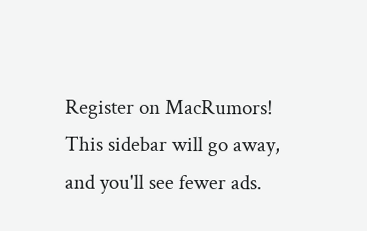Register on MacRumors! This sidebar will go away, and you'll see fewer ads.